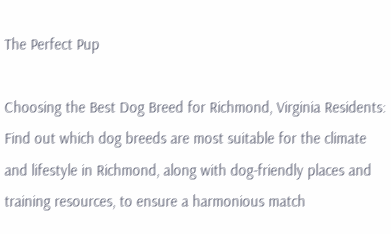The Perfect Pup

Choosing the Best Dog Breed for Richmond, Virginia Residents: Find out which dog breeds are most suitable for the climate and lifestyle in Richmond, along with dog-friendly places and training resources, to ensure a harmonious match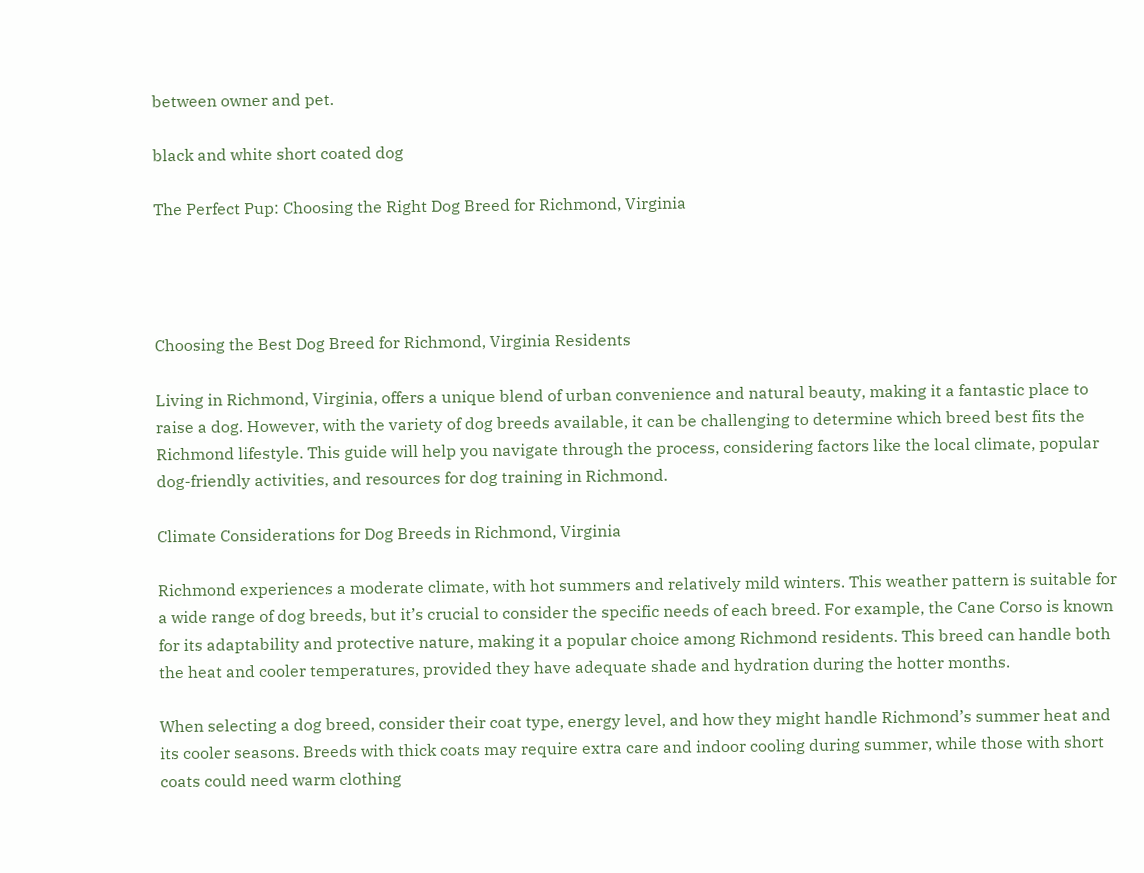between owner and pet.

black and white short coated dog

The Perfect Pup: Choosing the Right Dog Breed for Richmond, Virginia




Choosing the Best Dog Breed for Richmond, Virginia Residents

Living in Richmond, Virginia, offers a unique blend of urban convenience and natural beauty, making it a fantastic place to raise a dog. However, with the variety of dog breeds available, it can be challenging to determine which breed best fits the Richmond lifestyle. This guide will help you navigate through the process, considering factors like the local climate, popular dog-friendly activities, and resources for dog training in Richmond.

Climate Considerations for Dog Breeds in Richmond, Virginia

Richmond experiences a moderate climate, with hot summers and relatively mild winters. This weather pattern is suitable for a wide range of dog breeds, but it’s crucial to consider the specific needs of each breed. For example, the Cane Corso is known for its adaptability and protective nature, making it a popular choice among Richmond residents. This breed can handle both the heat and cooler temperatures, provided they have adequate shade and hydration during the hotter months.

When selecting a dog breed, consider their coat type, energy level, and how they might handle Richmond’s summer heat and its cooler seasons. Breeds with thick coats may require extra care and indoor cooling during summer, while those with short coats could need warm clothing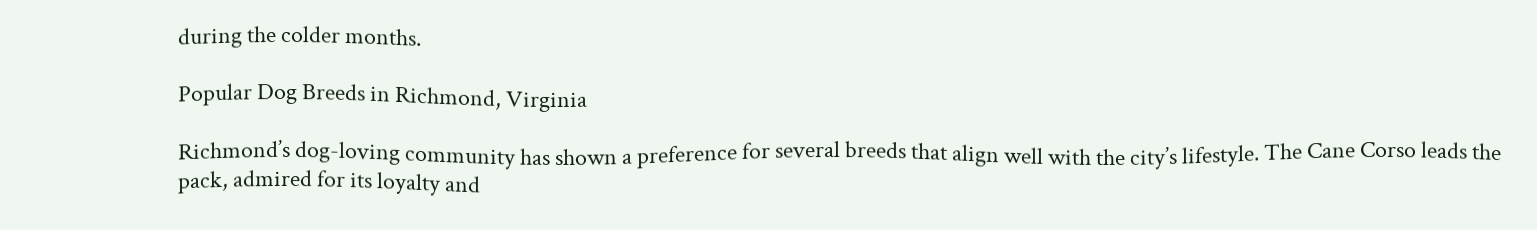during the colder months.

Popular Dog Breeds in Richmond, Virginia

Richmond’s dog-loving community has shown a preference for several breeds that align well with the city’s lifestyle. The Cane Corso leads the pack, admired for its loyalty and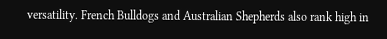versatility. French Bulldogs and Australian Shepherds also rank high in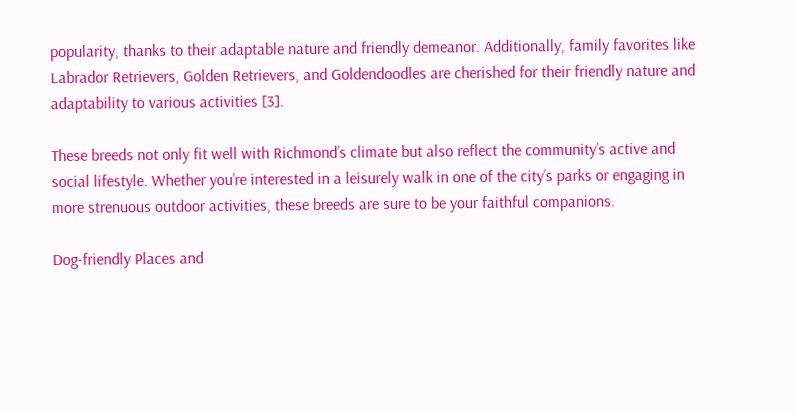popularity, thanks to their adaptable nature and friendly demeanor. Additionally, family favorites like Labrador Retrievers, Golden Retrievers, and Goldendoodles are cherished for their friendly nature and adaptability to various activities [3].

These breeds not only fit well with Richmond’s climate but also reflect the community’s active and social lifestyle. Whether you’re interested in a leisurely walk in one of the city’s parks or engaging in more strenuous outdoor activities, these breeds are sure to be your faithful companions.

Dog-friendly Places and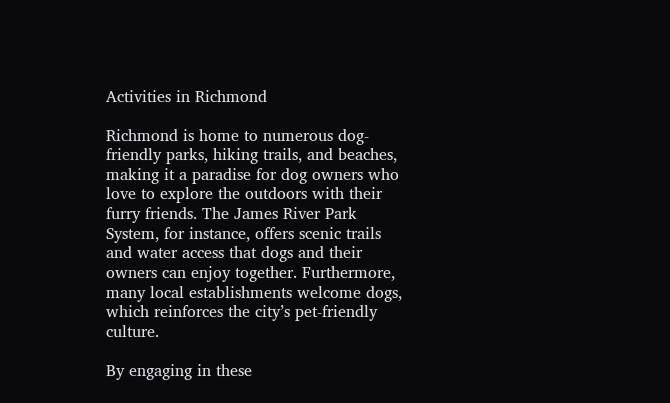Activities in Richmond

Richmond is home to numerous dog-friendly parks, hiking trails, and beaches, making it a paradise for dog owners who love to explore the outdoors with their furry friends. The James River Park System, for instance, offers scenic trails and water access that dogs and their owners can enjoy together. Furthermore, many local establishments welcome dogs, which reinforces the city’s pet-friendly culture.

By engaging in these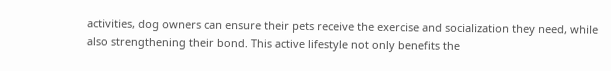activities, dog owners can ensure their pets receive the exercise and socialization they need, while also strengthening their bond. This active lifestyle not only benefits the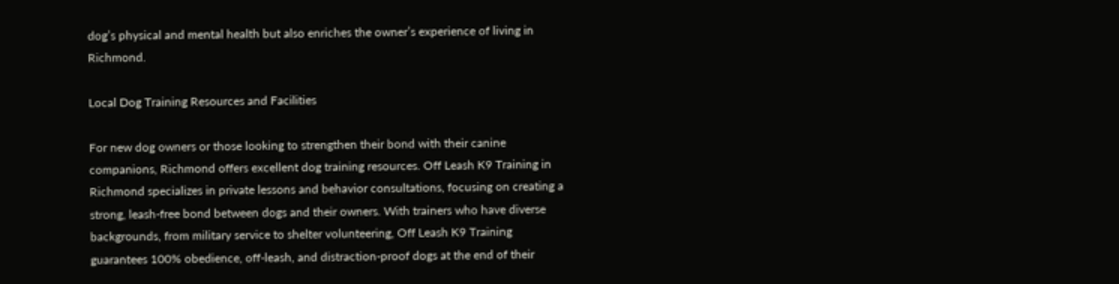dog’s physical and mental health but also enriches the owner’s experience of living in Richmond.

Local Dog Training Resources and Facilities

For new dog owners or those looking to strengthen their bond with their canine companions, Richmond offers excellent dog training resources. Off Leash K9 Training in Richmond specializes in private lessons and behavior consultations, focusing on creating a strong, leash-free bond between dogs and their owners. With trainers who have diverse backgrounds, from military service to shelter volunteering, Off Leash K9 Training guarantees 100% obedience, off-leash, and distraction-proof dogs at the end of their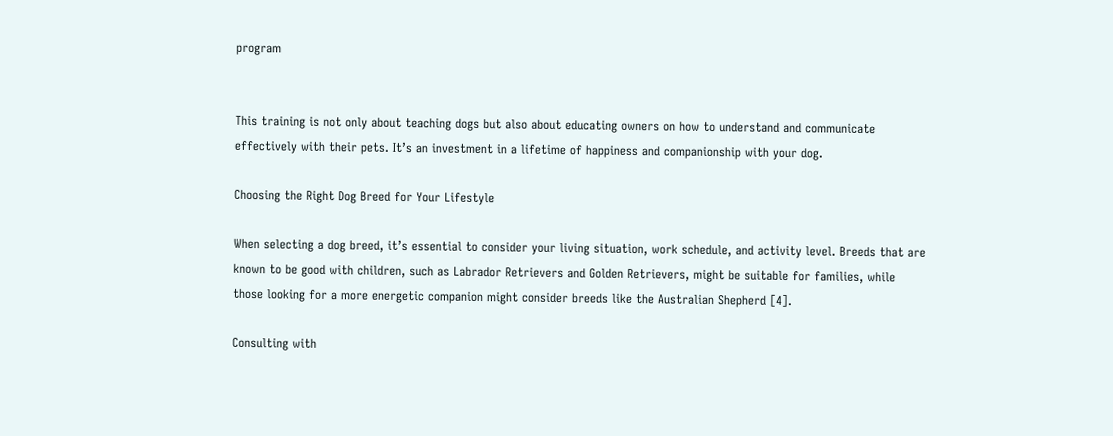program


This training is not only about teaching dogs but also about educating owners on how to understand and communicate effectively with their pets. It’s an investment in a lifetime of happiness and companionship with your dog.

Choosing the Right Dog Breed for Your Lifestyle

When selecting a dog breed, it’s essential to consider your living situation, work schedule, and activity level. Breeds that are known to be good with children, such as Labrador Retrievers and Golden Retrievers, might be suitable for families, while those looking for a more energetic companion might consider breeds like the Australian Shepherd [4].

Consulting with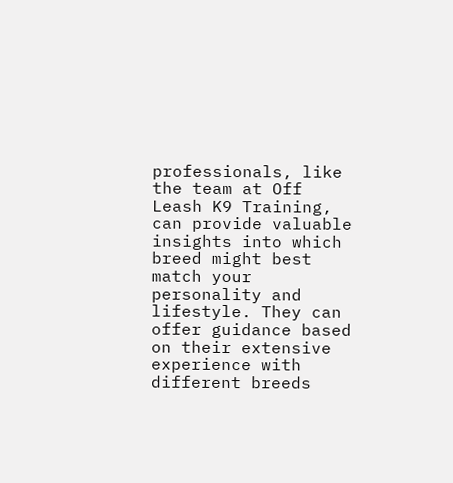professionals, like the team at Off Leash K9 Training, can provide valuable insights into which breed might best match your personality and lifestyle. They can offer guidance based on their extensive experience with different breeds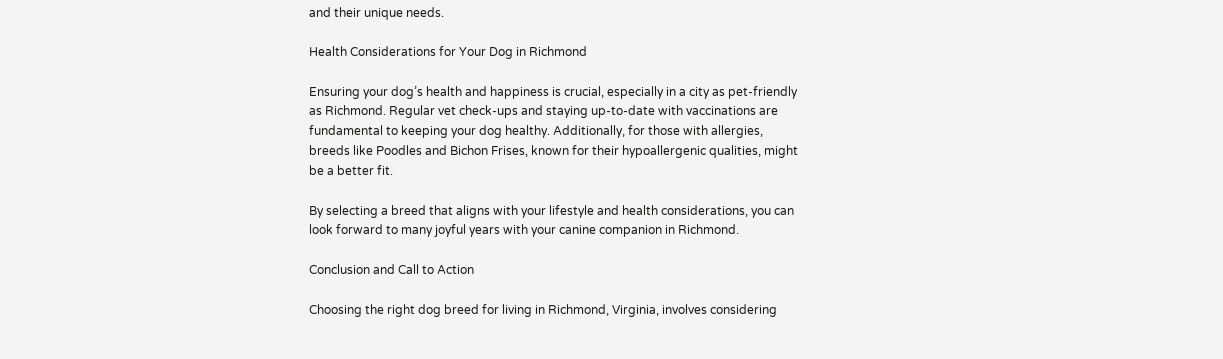and their unique needs.

Health Considerations for Your Dog in Richmond

Ensuring your dog’s health and happiness is crucial, especially in a city as pet-friendly as Richmond. Regular vet check-ups and staying up-to-date with vaccinations are fundamental to keeping your dog healthy. Additionally, for those with allergies, breeds like Poodles and Bichon Frises, known for their hypoallergenic qualities, might be a better fit.

By selecting a breed that aligns with your lifestyle and health considerations, you can look forward to many joyful years with your canine companion in Richmond.

Conclusion and Call to Action

Choosing the right dog breed for living in Richmond, Virginia, involves considering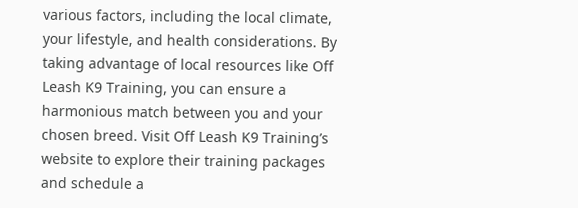various factors, including the local climate, your lifestyle, and health considerations. By taking advantage of local resources like Off Leash K9 Training, you can ensure a harmonious match between you and your chosen breed. Visit Off Leash K9 Training’s website to explore their training packages and schedule a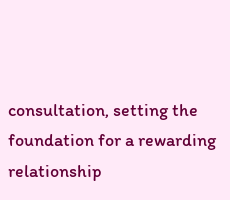consultation, setting the foundation for a rewarding relationship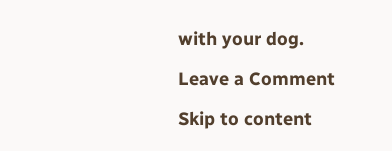with your dog.

Leave a Comment

Skip to content